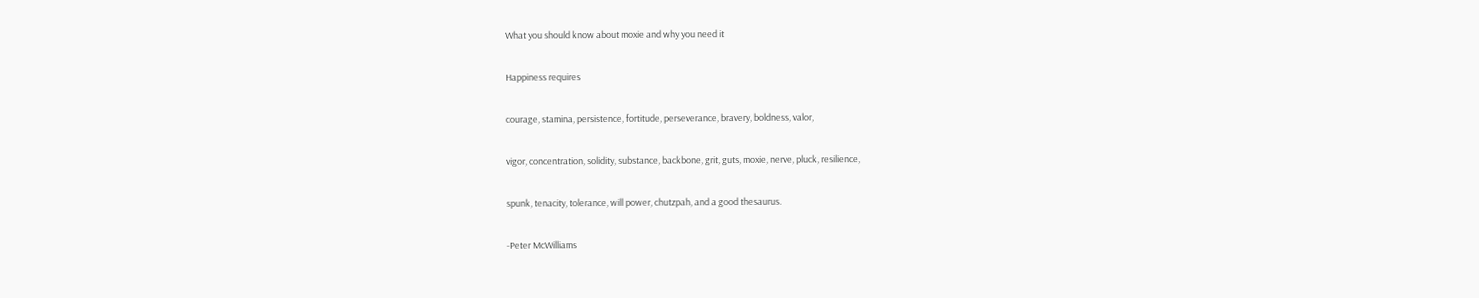What you should know about moxie and why you need it

Happiness requires

courage, stamina, persistence, fortitude, perseverance, bravery, boldness, valor,

vigor, concentration, solidity, substance, backbone, grit, guts, moxie, nerve, pluck, resilience,

spunk, tenacity, tolerance, will power, chutzpah, and a good thesaurus.

-Peter McWilliams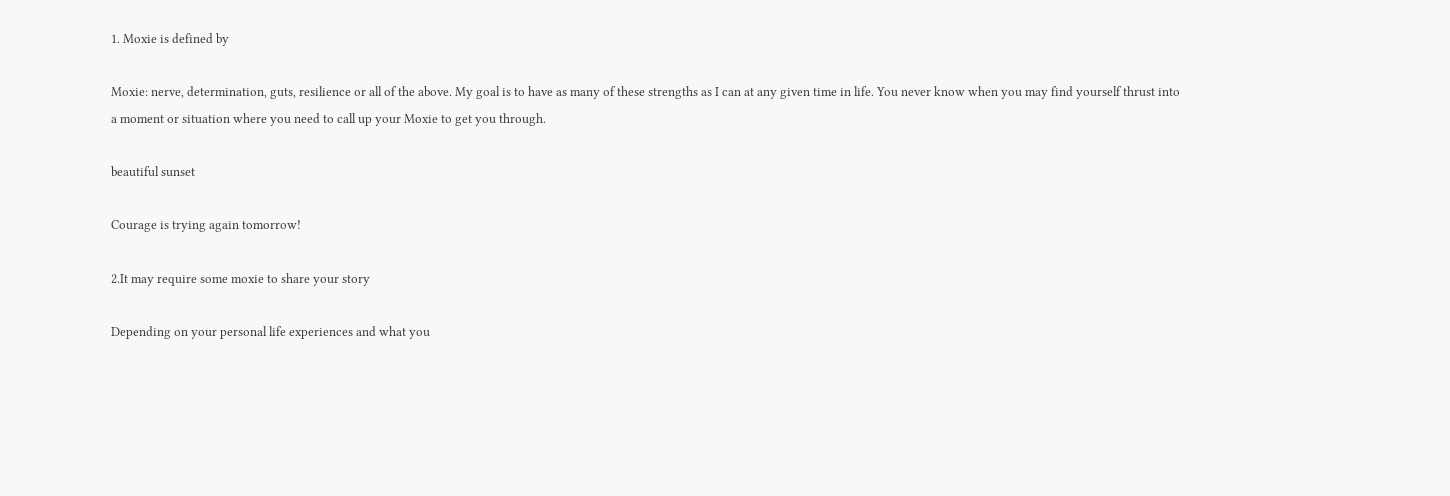1. Moxie is defined by

Moxie: nerve, determination, guts, resilience or all of the above. My goal is to have as many of these strengths as I can at any given time in life. You never know when you may find yourself thrust into a moment or situation where you need to call up your Moxie to get you through.

beautiful sunset

Courage is trying again tomorrow!

2.It may require some moxie to share your story

Depending on your personal life experiences and what you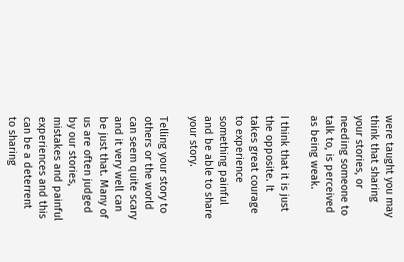were taught you may think that sharing your stories, or needing someone to talk to, is perceived as being weak.

I think that it is just the opposite. It takes great courage to experience something painful and be able to share your story.

Telling your story to others or the world can seem quite scary and it very well can be just that. Many of us are often judged by our stories, mistakes and painful experiences and this can be a deterrent to sharing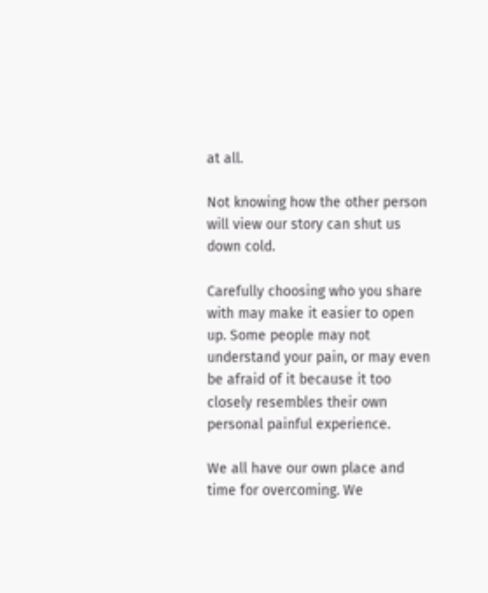at all.

Not knowing how the other person will view our story can shut us down cold.

Carefully choosing who you share with may make it easier to open up. Some people may not understand your pain, or may even be afraid of it because it too closely resembles their own personal painful experience.

We all have our own place and time for overcoming. We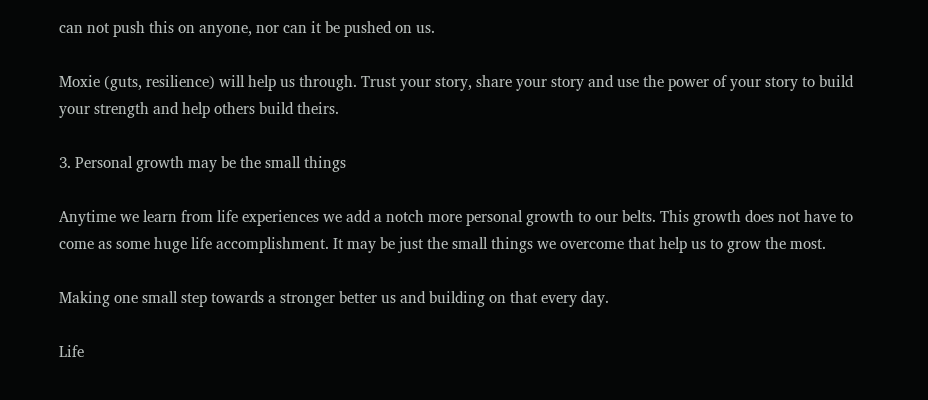can not push this on anyone, nor can it be pushed on us.

Moxie (guts, resilience) will help us through. Trust your story, share your story and use the power of your story to build your strength and help others build theirs.

3. Personal growth may be the small things

Anytime we learn from life experiences we add a notch more personal growth to our belts. This growth does not have to come as some huge life accomplishment. It may be just the small things we overcome that help us to grow the most.

Making one small step towards a stronger better us and building on that every day.

Life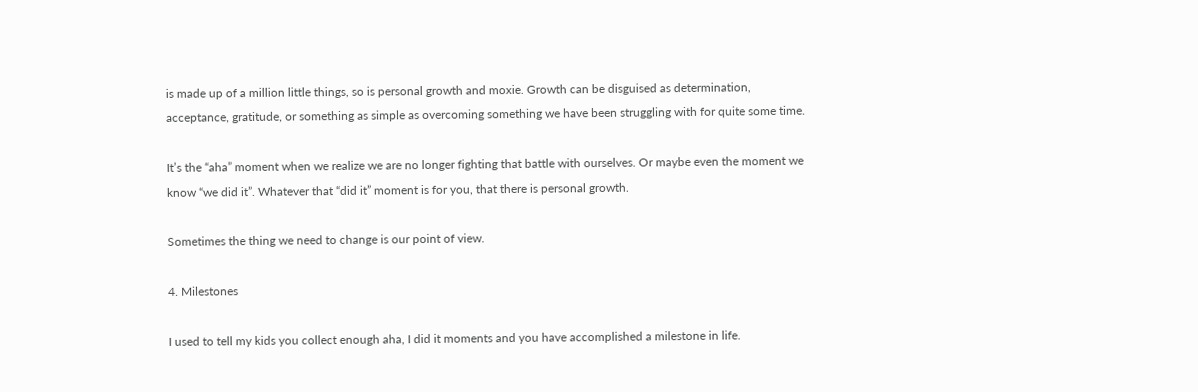is made up of a million little things, so is personal growth and moxie. Growth can be disguised as determination, acceptance, gratitude, or something as simple as overcoming something we have been struggling with for quite some time.

It’s the “aha” moment when we realize we are no longer fighting that battle with ourselves. Or maybe even the moment we know “we did it”. Whatever that “did it” moment is for you, that there is personal growth.

Sometimes the thing we need to change is our point of view.

4. Milestones

I used to tell my kids you collect enough aha, I did it moments and you have accomplished a milestone in life.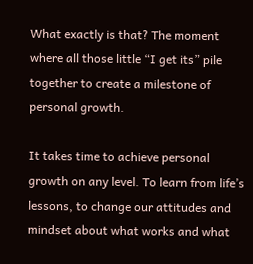What exactly is that? The moment where all those little “I get its” pile together to create a milestone of personal growth.

It takes time to achieve personal growth on any level. To learn from life’s lessons, to change our attitudes and mindset about what works and what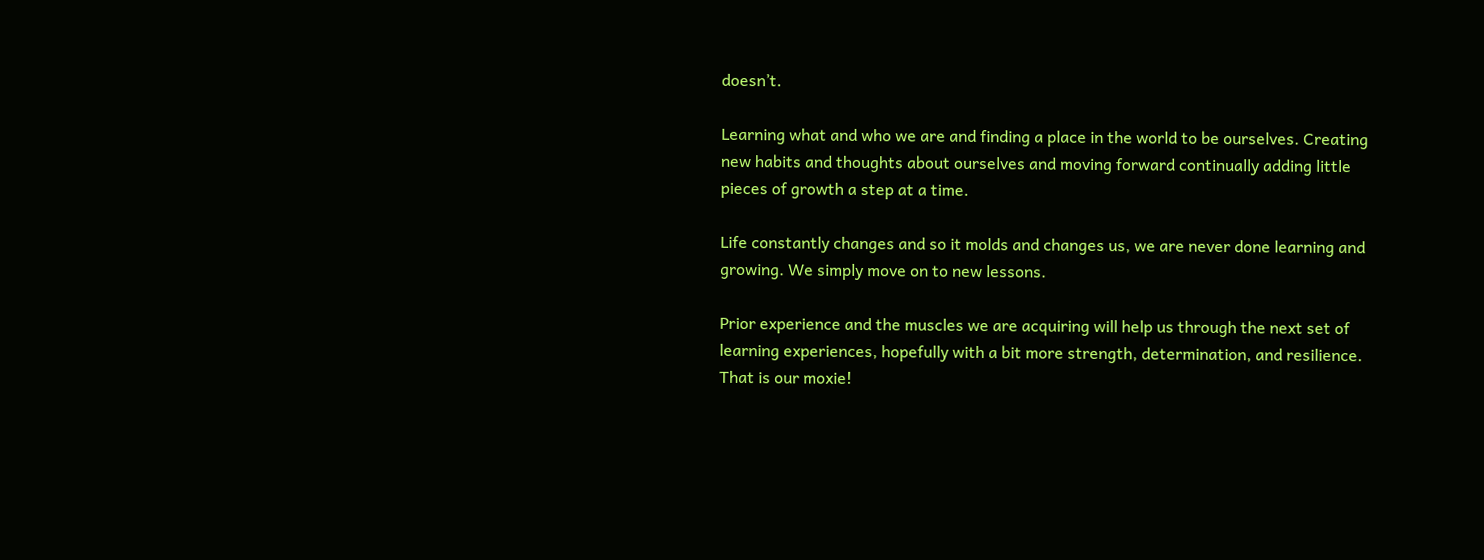doesn’t.

Learning what and who we are and finding a place in the world to be ourselves. Creating new habits and thoughts about ourselves and moving forward continually adding little pieces of growth a step at a time.

Life constantly changes and so it molds and changes us, we are never done learning and growing. We simply move on to new lessons.

Prior experience and the muscles we are acquiring will help us through the next set of learning experiences, hopefully with a bit more strength, determination, and resilience. That is our moxie!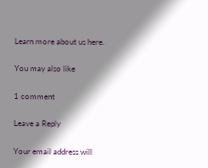Learn more about us here.

You may also like

1 comment

Leave a Reply

Your email address will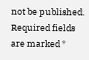not be published. Required fields are marked *